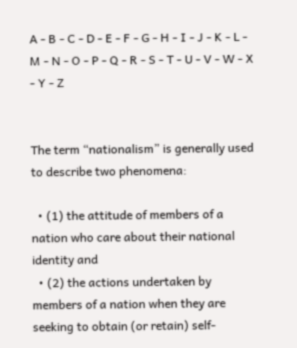A - B - C - D - E - F - G - H - I - J - K - L - M - N - O - P - Q - R - S - T - U - V - W - X - Y - Z


The term “nationalism” is generally used to describe two phenomena:

  • (1) the attitude of members of a nation who care about their national identity and
  • (2) the actions undertaken by members of a nation when they are seeking to obtain (or retain) self-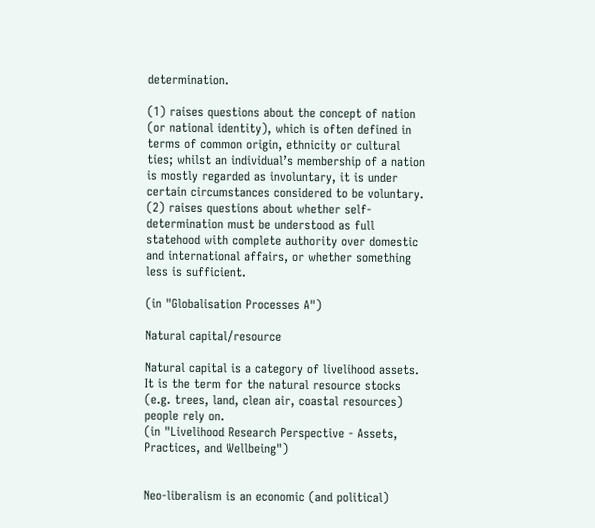determination.

(1) raises questions about the concept of nation (or national identity), which is often defined in terms of common origin, ethnicity or cultural ties; whilst an individual’s membership of a nation is mostly regarded as involuntary, it is under certain circumstances considered to be voluntary.
(2) raises questions about whether self-determination must be understood as full statehood with complete authority over domestic and international affairs, or whether something less is sufficient.

(in "Globalisation Processes A")

Natural capital/resource

Natural capital is a category of livelihood assets. It is the term for the natural resource stocks (e.g. trees, land, clean air, coastal resources) people rely on.
(in "Livelihood Research Perspective - Assets, Practices, and Wellbeing")


Neo-liberalism is an economic (and political)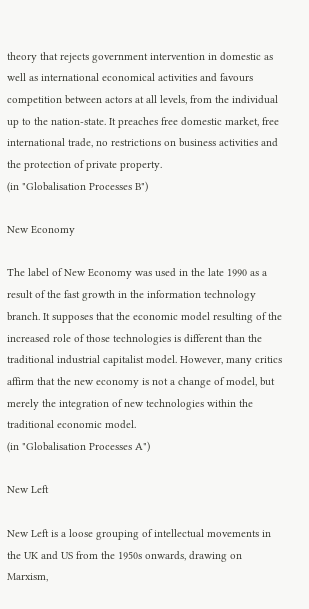theory that rejects government intervention in domestic as well as international economical activities and favours competition between actors at all levels, from the individual up to the nation-state. It preaches free domestic market, free international trade, no restrictions on business activities and the protection of private property.
(in "Globalisation Processes B")

New Economy

The label of New Economy was used in the late 1990 as a result of the fast growth in the information technology branch. It supposes that the economic model resulting of the increased role of those technologies is different than the traditional industrial capitalist model. However, many critics affirm that the new economy is not a change of model, but merely the integration of new technologies within the traditional economic model.
(in "Globalisation Processes A")

New Left

New Left is a loose grouping of intellectual movements in the UK and US from the 1950s onwards, drawing on Marxism,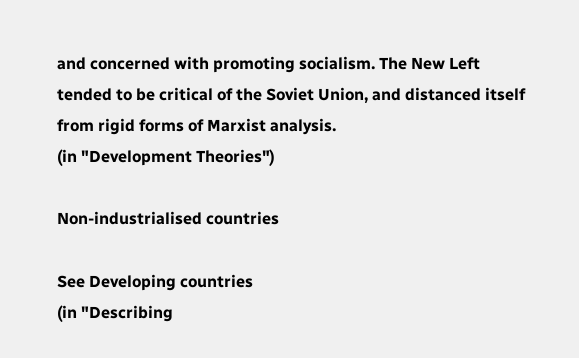and concerned with promoting socialism. The New Left tended to be critical of the Soviet Union, and distanced itself from rigid forms of Marxist analysis.
(in "Development Theories")

Non-industrialised countries

See Developing countries
(in "Describing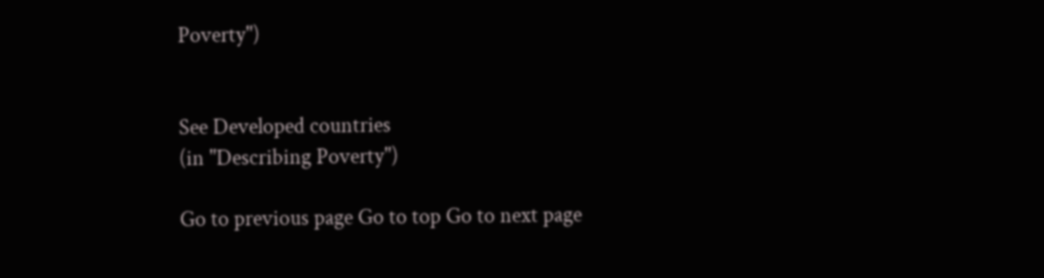Poverty")


See Developed countries
(in "Describing Poverty")

Go to previous page Go to top Go to next page